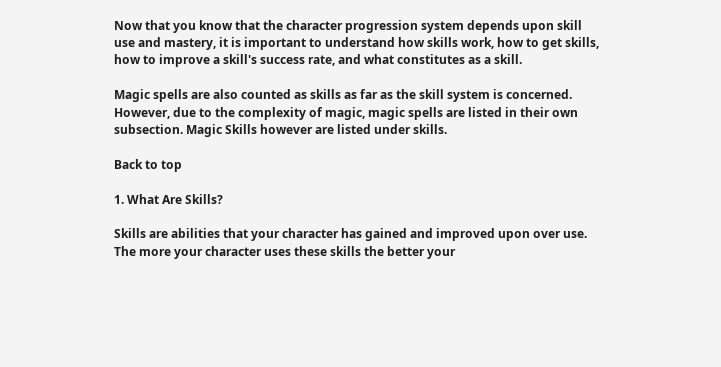Now that you know that the character progression system depends upon skill use and mastery, it is important to understand how skills work, how to get skills, how to improve a skill's success rate, and what constitutes as a skill.

Magic spells are also counted as skills as far as the skill system is concerned. However, due to the complexity of magic, magic spells are listed in their own subsection. Magic Skills however are listed under skills.

Back to top

1. What Are Skills?

Skills are abilities that your character has gained and improved upon over use. The more your character uses these skills the better your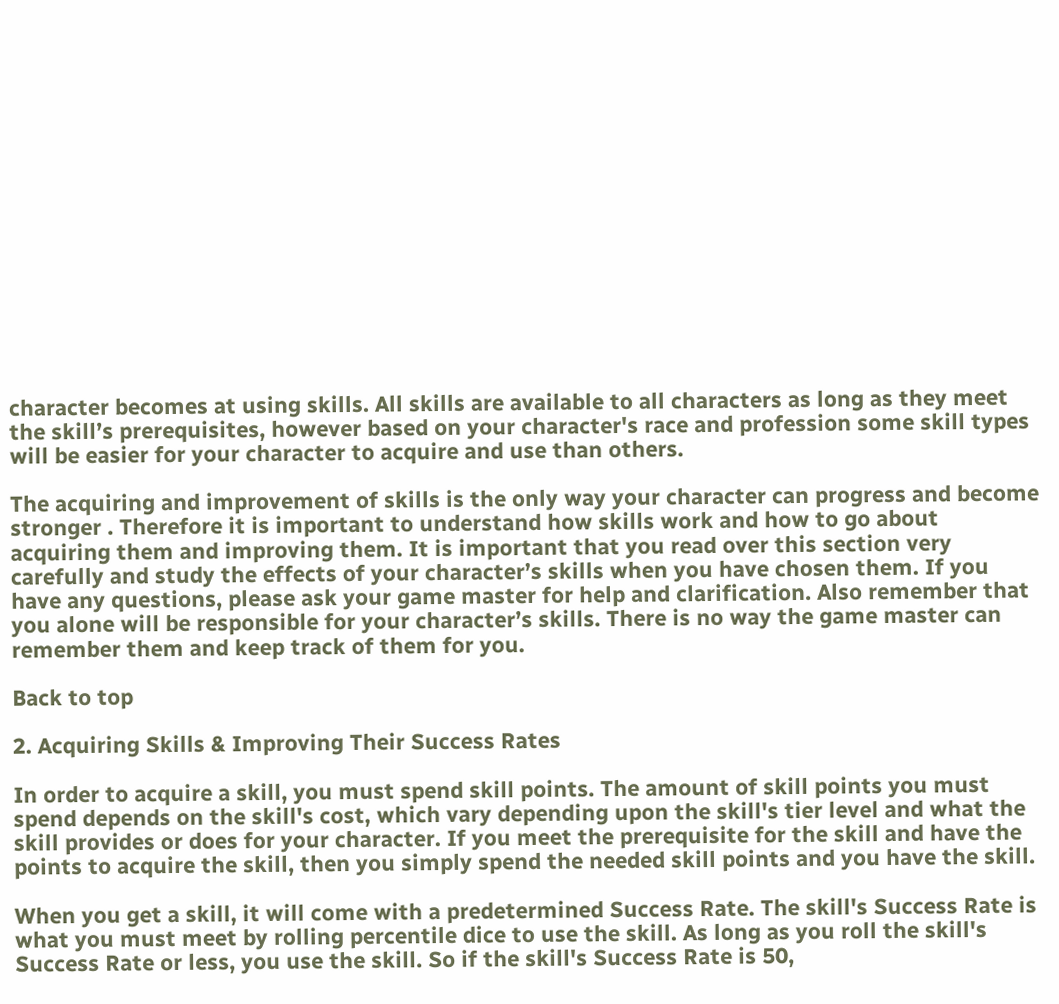character becomes at using skills. All skills are available to all characters as long as they meet the skill’s prerequisites, however based on your character's race and profession some skill types will be easier for your character to acquire and use than others.

The acquiring and improvement of skills is the only way your character can progress and become stronger . Therefore it is important to understand how skills work and how to go about acquiring them and improving them. It is important that you read over this section very carefully and study the effects of your character’s skills when you have chosen them. If you have any questions, please ask your game master for help and clarification. Also remember that you alone will be responsible for your character’s skills. There is no way the game master can remember them and keep track of them for you.

Back to top

2. Acquiring Skills & Improving Their Success Rates

In order to acquire a skill, you must spend skill points. The amount of skill points you must spend depends on the skill's cost, which vary depending upon the skill's tier level and what the skill provides or does for your character. If you meet the prerequisite for the skill and have the points to acquire the skill, then you simply spend the needed skill points and you have the skill.

When you get a skill, it will come with a predetermined Success Rate. The skill's Success Rate is what you must meet by rolling percentile dice to use the skill. As long as you roll the skill's Success Rate or less, you use the skill. So if the skill's Success Rate is 50,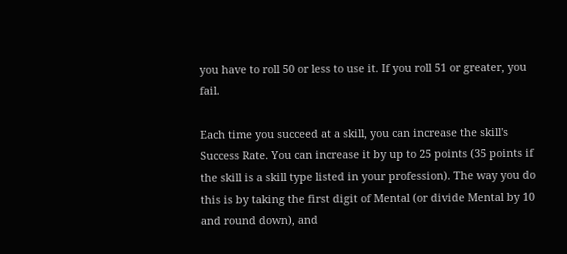you have to roll 50 or less to use it. If you roll 51 or greater, you fail.

Each time you succeed at a skill, you can increase the skill's Success Rate. You can increase it by up to 25 points (35 points if the skill is a skill type listed in your profession). The way you do this is by taking the first digit of Mental (or divide Mental by 10 and round down), and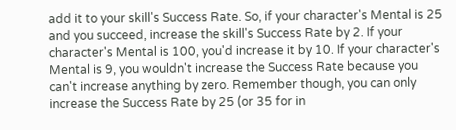add it to your skill's Success Rate. So, if your character's Mental is 25 and you succeed, increase the skill's Success Rate by 2. If your character's Mental is 100, you'd increase it by 10. If your character's Mental is 9, you wouldn't increase the Success Rate because you can't increase anything by zero. Remember though, you can only increase the Success Rate by 25 (or 35 for in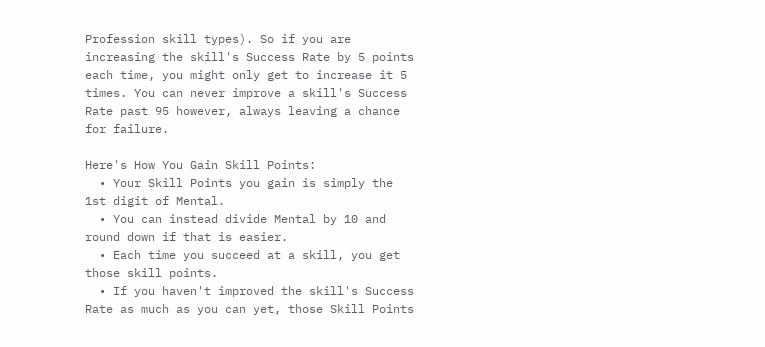Profession skill types). So if you are increasing the skill's Success Rate by 5 points each time, you might only get to increase it 5 times. You can never improve a skill's Success Rate past 95 however, always leaving a chance for failure.

Here's How You Gain Skill Points:
  • Your Skill Points you gain is simply the 1st digit of Mental.
  • You can instead divide Mental by 10 and round down if that is easier.
  • Each time you succeed at a skill, you get those skill points.
  • If you haven't improved the skill's Success Rate as much as you can yet, those Skill Points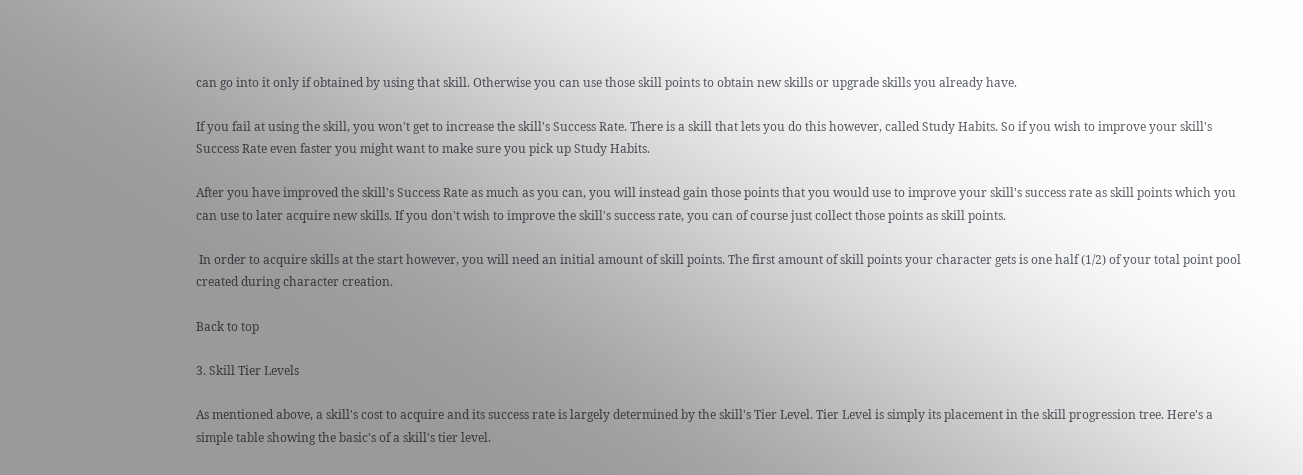can go into it only if obtained by using that skill. Otherwise you can use those skill points to obtain new skills or upgrade skills you already have.

If you fail at using the skill, you won't get to increase the skill's Success Rate. There is a skill that lets you do this however, called Study Habits. So if you wish to improve your skill's Success Rate even faster you might want to make sure you pick up Study Habits.

After you have improved the skill's Success Rate as much as you can, you will instead gain those points that you would use to improve your skill's success rate as skill points which you can use to later acquire new skills. If you don't wish to improve the skill's success rate, you can of course just collect those points as skill points.

 In order to acquire skills at the start however, you will need an initial amount of skill points. The first amount of skill points your character gets is one half (1/2) of your total point pool created during character creation.

Back to top

3. Skill Tier Levels

As mentioned above, a skill's cost to acquire and its success rate is largely determined by the skill's Tier Level. Tier Level is simply its placement in the skill progression tree. Here's a simple table showing the basic's of a skill's tier level.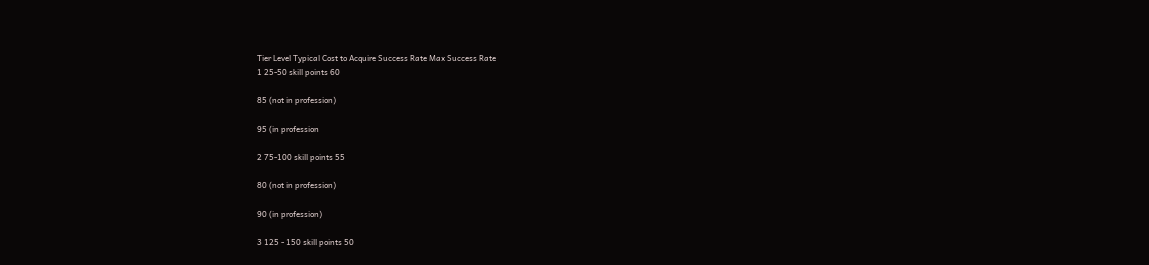Tier Level Typical Cost to Acquire Success Rate Max Success Rate
1 25-50 skill points 60

85 (not in profession)

95 (in profession

2 75-100 skill points 55

80 (not in profession)

90 (in profession)

3 125 - 150 skill points 50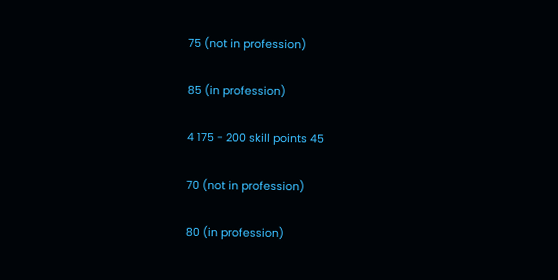75 (not in profession)

85 (in profession)

4 175 - 200 skill points 45

70 (not in profession)

80 (in profession)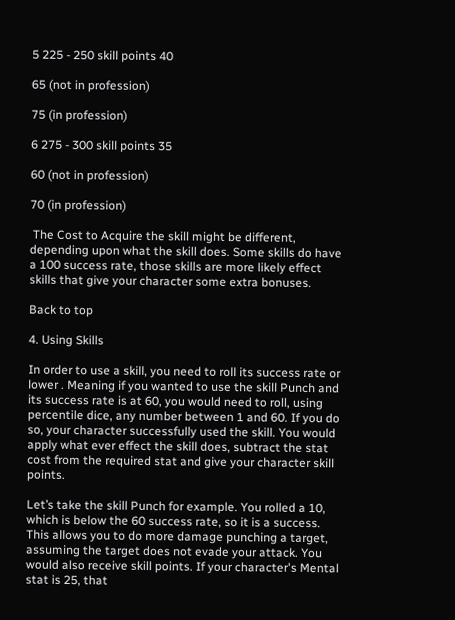5 225 - 250 skill points 40

65 (not in profession)

75 (in profession)

6 275 - 300 skill points 35

60 (not in profession)

70 (in profession)

 The Cost to Acquire the skill might be different, depending upon what the skill does. Some skills do have a 100 success rate, those skills are more likely effect skills that give your character some extra bonuses.

Back to top

4. Using Skills

In order to use a skill, you need to roll its success rate or lower . Meaning if you wanted to use the skill Punch and its success rate is at 60, you would need to roll, using percentile dice, any number between 1 and 60. If you do so, your character successfully used the skill. You would apply what ever effect the skill does, subtract the stat cost from the required stat and give your character skill points.

Let’s take the skill Punch for example. You rolled a 10, which is below the 60 success rate, so it is a success. This allows you to do more damage punching a target, assuming the target does not evade your attack. You would also receive skill points. If your character's Mental stat is 25, that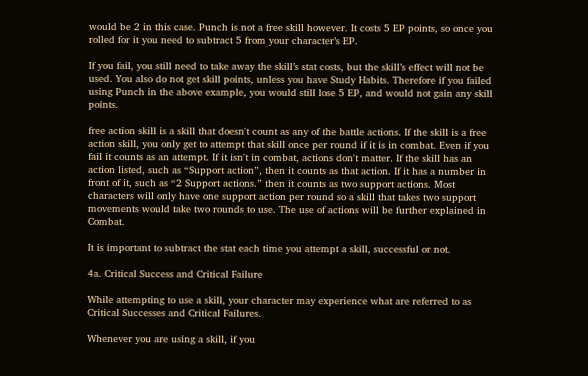would be 2 in this case. Punch is not a free skill however. It costs 5 EP points, so once you rolled for it you need to subtract 5 from your character’s EP.

If you fail, you still need to take away the skill’s stat costs, but the skill’s effect will not be used. You also do not get skill points, unless you have Study Habits. Therefore if you failed using Punch in the above example, you would still lose 5 EP, and would not gain any skill points.

free action skill is a skill that doesn't count as any of the battle actions. If the skill is a free action skill, you only get to attempt that skill once per round if it is in combat. Even if you fail it counts as an attempt. If it isn't in combat, actions don't matter. If the skill has an action listed, such as “Support action”, then it counts as that action. If it has a number in front of it, such as “2 Support actions.” then it counts as two support actions. Most characters will only have one support action per round so a skill that takes two support movements would take two rounds to use. The use of actions will be further explained in Combat.

It is important to subtract the stat each time you attempt a skill, successful or not.

4a. Critical Success and Critical Failure

While attempting to use a skill, your character may experience what are referred to as Critical Successes and Critical Failures.

Whenever you are using a skill, if you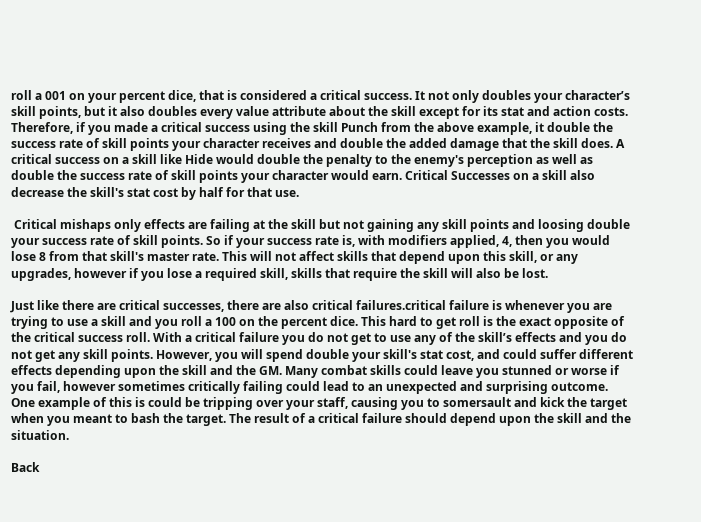roll a 001 on your percent dice, that is considered a critical success. It not only doubles your character’s skill points, but it also doubles every value attribute about the skill except for its stat and action costs. Therefore, if you made a critical success using the skill Punch from the above example, it double the success rate of skill points your character receives and double the added damage that the skill does. A critical success on a skill like Hide would double the penalty to the enemy's perception as well as double the success rate of skill points your character would earn. Critical Successes on a skill also decrease the skill's stat cost by half for that use.

 Critical mishaps only effects are failing at the skill but not gaining any skill points and loosing double your success rate of skill points. So if your success rate is, with modifiers applied, 4, then you would lose 8 from that skill's master rate. This will not affect skills that depend upon this skill, or any upgrades, however if you lose a required skill, skills that require the skill will also be lost.

Just like there are critical successes, there are also critical failures.critical failure is whenever you are trying to use a skill and you roll a 100 on the percent dice. This hard to get roll is the exact opposite of the critical success roll. With a critical failure you do not get to use any of the skill’s effects and you do not get any skill points. However, you will spend double your skill's stat cost, and could suffer different effects depending upon the skill and the GM. Many combat skills could leave you stunned or worse if you fail, however sometimes critically failing could lead to an unexpected and surprising outcome. One example of this is could be tripping over your staff, causing you to somersault and kick the target when you meant to bash the target. The result of a critical failure should depend upon the skill and the situation.

Back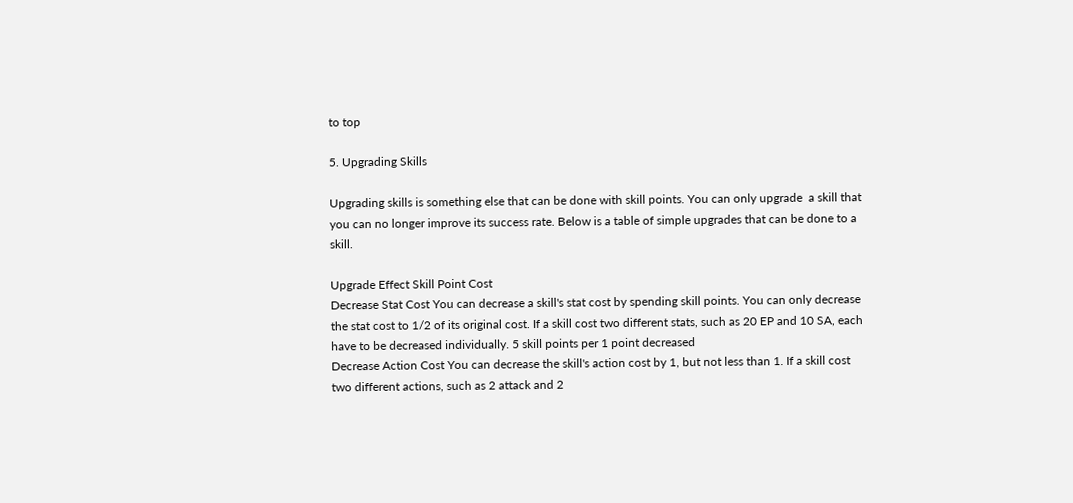to top

5. Upgrading Skills

Upgrading skills is something else that can be done with skill points. You can only upgrade  a skill that you can no longer improve its success rate. Below is a table of simple upgrades that can be done to a skill.

Upgrade Effect Skill Point Cost
Decrease Stat Cost You can decrease a skill's stat cost by spending skill points. You can only decrease the stat cost to 1/2 of its original cost. If a skill cost two different stats, such as 20 EP and 10 SA, each have to be decreased individually. 5 skill points per 1 point decreased
Decrease Action Cost You can decrease the skill's action cost by 1, but not less than 1. If a skill cost two different actions, such as 2 attack and 2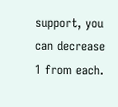support, you can decrease 1 from each.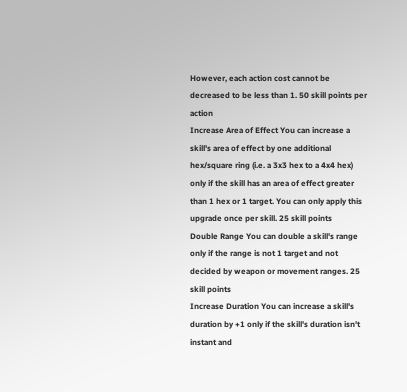However, each action cost cannot be decreased to be less than 1. 50 skill points per action
Increase Area of Effect You can increase a skill's area of effect by one additional hex/square ring (i.e. a 3x3 hex to a 4x4 hex) only if the skill has an area of effect greater than 1 hex or 1 target. You can only apply this upgrade once per skill. 25 skill points
Double Range You can double a skill's range only if the range is not 1 target and not decided by weapon or movement ranges. 25 skill points
Increase Duration You can increase a skill's duration by +1 only if the skill's duration isn't instant and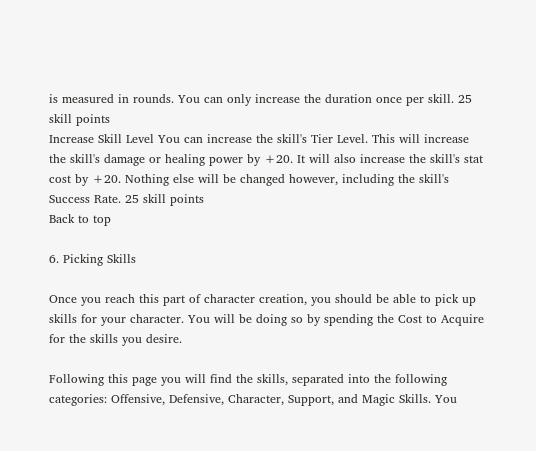is measured in rounds. You can only increase the duration once per skill. 25 skill points
Increase Skill Level You can increase the skill's Tier Level. This will increase the skill's damage or healing power by +20. It will also increase the skill's stat cost by +20. Nothing else will be changed however, including the skill's Success Rate. 25 skill points
Back to top

6. Picking Skills

Once you reach this part of character creation, you should be able to pick up skills for your character. You will be doing so by spending the Cost to Acquire for the skills you desire.

Following this page you will find the skills, separated into the following categories: Offensive, Defensive, Character, Support, and Magic Skills. You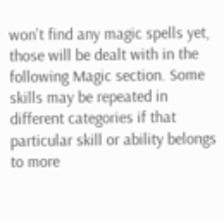won't find any magic spells yet, those will be dealt with in the following Magic section. Some skills may be repeated in different categories if that particular skill or ability belongs to more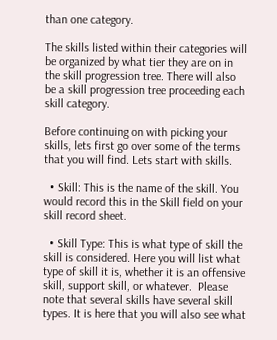than one category.

The skills listed within their categories will be organized by what tier they are on in the skill progression tree. There will also be a skill progression tree proceeding each skill category.

Before continuing on with picking your skills, lets first go over some of the terms that you will find. Lets start with skills.

  • Skill: This is the name of the skill. You would record this in the Skill field on your skill record sheet.

  • Skill Type: This is what type of skill the skill is considered. Here you will list what type of skill it is, whether it is an offensive skill, support skill, or whatever.  Please note that several skills have several skill types. It is here that you will also see what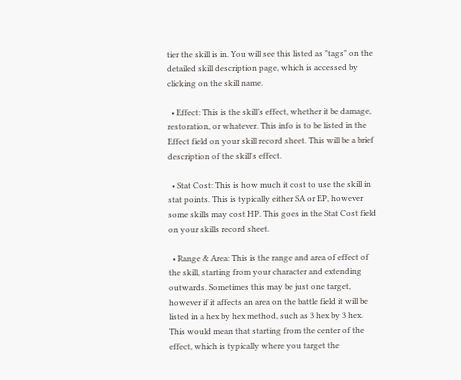tier the skill is in. You will see this listed as "tags" on the detailed skill description page, which is accessed by clicking on the skill name.

  • Effect: This is the skill’s effect, whether it be damage, restoration, or whatever. This info is to be listed in the Effect field on your skill record sheet. This will be a brief description of the skill's effect.

  • Stat Cost: This is how much it cost to use the skill in stat points. This is typically either SA or EP, however some skills may cost HP. This goes in the Stat Cost field on your skills record sheet.

  • Range & Area: This is the range and area of effect of the skill, starting from your character and extending outwards. Sometimes this may be just one target, however if it affects an area on the battle field it will be listed in a hex by hex method, such as 3 hex by 3 hex. This would mean that starting from the center of the effect, which is typically where you target the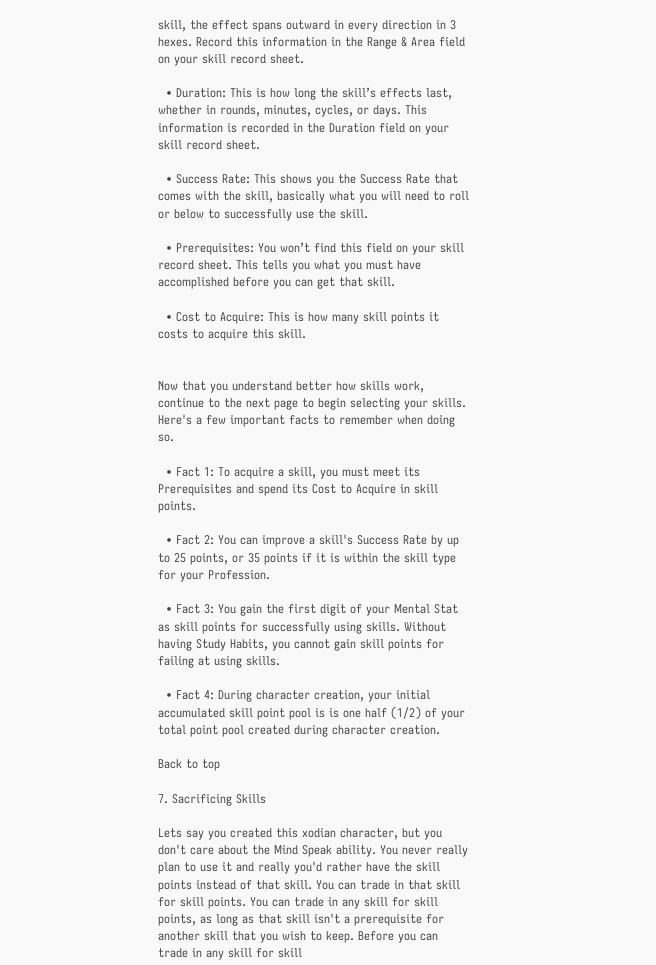skill, the effect spans outward in every direction in 3 hexes. Record this information in the Range & Area field on your skill record sheet.

  • Duration: This is how long the skill’s effects last, whether in rounds, minutes, cycles, or days. This information is recorded in the Duration field on your skill record sheet.

  • Success Rate: This shows you the Success Rate that comes with the skill, basically what you will need to roll or below to successfully use the skill.

  • Prerequisites: You won’t find this field on your skill record sheet. This tells you what you must have accomplished before you can get that skill.

  • Cost to Acquire: This is how many skill points it costs to acquire this skill.


Now that you understand better how skills work, continue to the next page to begin selecting your skills. Here's a few important facts to remember when doing so.

  • Fact 1: To acquire a skill, you must meet its Prerequisites and spend its Cost to Acquire in skill points.

  • Fact 2: You can improve a skill's Success Rate by up to 25 points, or 35 points if it is within the skill type for your Profession.

  • Fact 3: You gain the first digit of your Mental Stat as skill points for successfully using skills. Without having Study Habits, you cannot gain skill points for failing at using skills.

  • Fact 4: During character creation, your initial accumulated skill point pool is is one half (1/2) of your total point pool created during character creation.

Back to top

7. Sacrificing Skills

Lets say you created this xodian character, but you don't care about the Mind Speak ability. You never really plan to use it and really you'd rather have the skill points instead of that skill. You can trade in that skill for skill points. You can trade in any skill for skill points, as long as that skill isn't a prerequisite for another skill that you wish to keep. Before you can trade in any skill for skill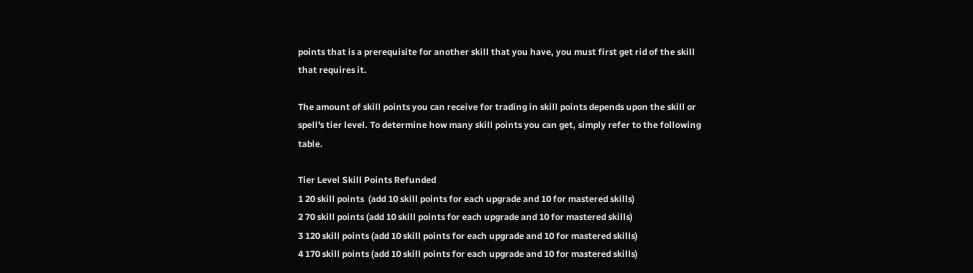points that is a prerequisite for another skill that you have, you must first get rid of the skill that requires it.

The amount of skill points you can receive for trading in skill points depends upon the skill or spell's tier level. To determine how many skill points you can get, simply refer to the following table.

Tier Level Skill Points Refunded
1 20 skill points  (add 10 skill points for each upgrade and 10 for mastered skills)
2 70 skill points (add 10 skill points for each upgrade and 10 for mastered skills)
3 120 skill points (add 10 skill points for each upgrade and 10 for mastered skills)
4 170 skill points (add 10 skill points for each upgrade and 10 for mastered skills)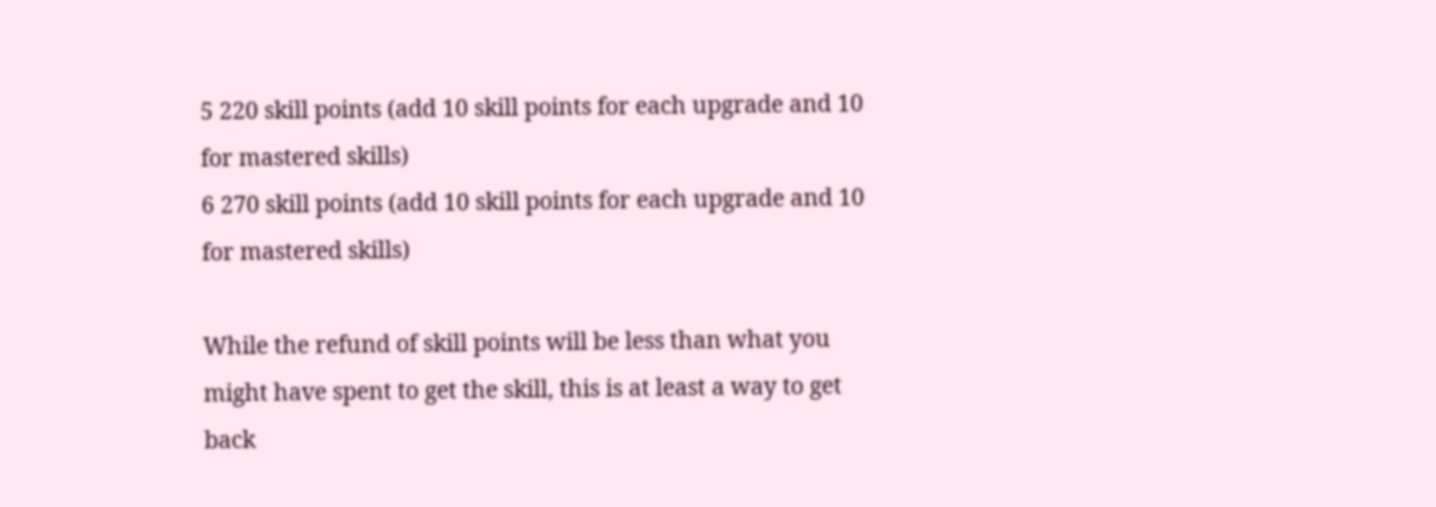5 220 skill points (add 10 skill points for each upgrade and 10 for mastered skills)
6 270 skill points (add 10 skill points for each upgrade and 10 for mastered skills)

While the refund of skill points will be less than what you might have spent to get the skill, this is at least a way to get back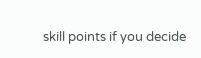skill points if you decide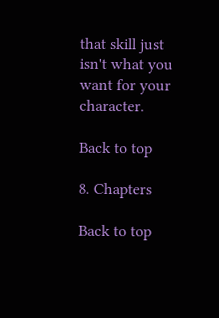that skill just isn't what you want for your character.

Back to top

8. Chapters

Back to top